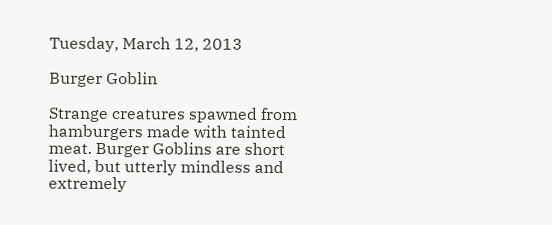Tuesday, March 12, 2013

Burger Goblin

Strange creatures spawned from hamburgers made with tainted meat. Burger Goblins are short lived, but utterly mindless and extremely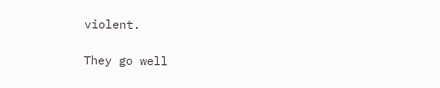violent.

They go well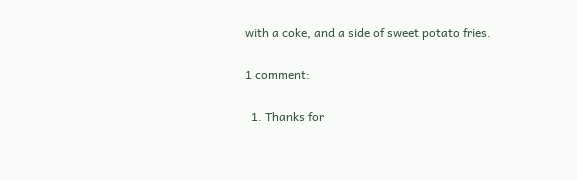with a coke, and a side of sweet potato fries.

1 comment:

  1. Thanks for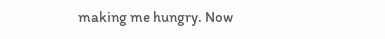making me hungry. Now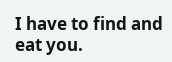I have to find and eat you.